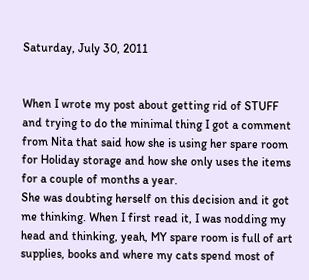Saturday, July 30, 2011


When I wrote my post about getting rid of STUFF and trying to do the minimal thing I got a comment from Nita that said how she is using her spare room for Holiday storage and how she only uses the items for a couple of months a year.
She was doubting herself on this decision and it got me thinking. When I first read it, I was nodding my head and thinking, yeah, MY spare room is full of art supplies, books and where my cats spend most of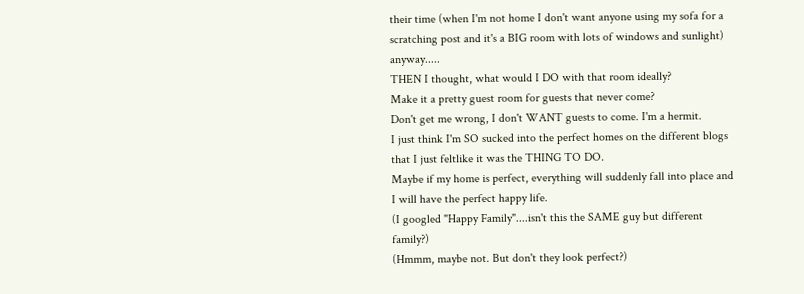their time (when I'm not home I don't want anyone using my sofa for a scratching post and it's a BIG room with lots of windows and sunlight) anyway.....
THEN I thought, what would I DO with that room ideally?
Make it a pretty guest room for guests that never come?
Don't get me wrong, I don't WANT guests to come. I'm a hermit.
I just think I'm SO sucked into the perfect homes on the different blogs that I just feltlike it was the THING TO DO.
Maybe if my home is perfect, everything will suddenly fall into place and I will have the perfect happy life.
(I googled "Happy Family"....isn't this the SAME guy but different family?)
(Hmmm, maybe not. But don't they look perfect?)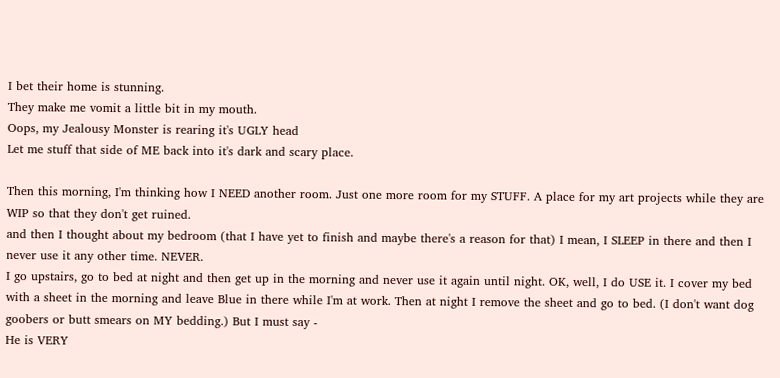I bet their home is stunning.
They make me vomit a little bit in my mouth.
Oops, my Jealousy Monster is rearing it's UGLY head
Let me stuff that side of ME back into it's dark and scary place.

Then this morning, I'm thinking how I NEED another room. Just one more room for my STUFF. A place for my art projects while they are WIP so that they don't get ruined.
and then I thought about my bedroom (that I have yet to finish and maybe there's a reason for that) I mean, I SLEEP in there and then I never use it any other time. NEVER.
I go upstairs, go to bed at night and then get up in the morning and never use it again until night. OK, well, I do USE it. I cover my bed with a sheet in the morning and leave Blue in there while I'm at work. Then at night I remove the sheet and go to bed. (I don't want dog goobers or butt smears on MY bedding.) But I must say -
He is VERY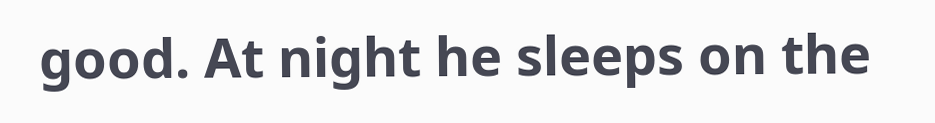good. At night he sleeps on the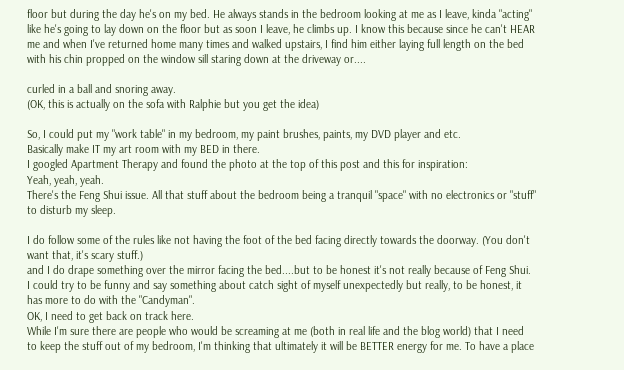floor but during the day he's on my bed. He always stands in the bedroom looking at me as I leave, kinda "acting" like he's going to lay down on the floor but as soon I leave, he climbs up. I know this because since he can't HEAR me and when I've returned home many times and walked upstairs, I find him either laying full length on the bed with his chin propped on the window sill staring down at the driveway or....

curled in a ball and snoring away.
(OK, this is actually on the sofa with Ralphie but you get the idea)

So, I could put my "work table" in my bedroom, my paint brushes, paints, my DVD player and etc.
Basically make IT my art room with my BED in there.
I googled Apartment Therapy and found the photo at the top of this post and this for inspiration:
Yeah, yeah, yeah.
There's the Feng Shui issue. All that stuff about the bedroom being a tranquil "space" with no electronics or "stuff" to disturb my sleep.

I do follow some of the rules like not having the foot of the bed facing directly towards the doorway. (You don't want that, it's scary stuff.)
and I do drape something over the mirror facing the bed....but to be honest it's not really because of Feng Shui. I could try to be funny and say something about catch sight of myself unexpectedly but really, to be honest, it has more to do with the "Candyman".
OK, I need to get back on track here.
While I'm sure there are people who would be screaming at me (both in real life and the blog world) that I need to keep the stuff out of my bedroom, I'm thinking that ultimately it will be BETTER energy for me. To have a place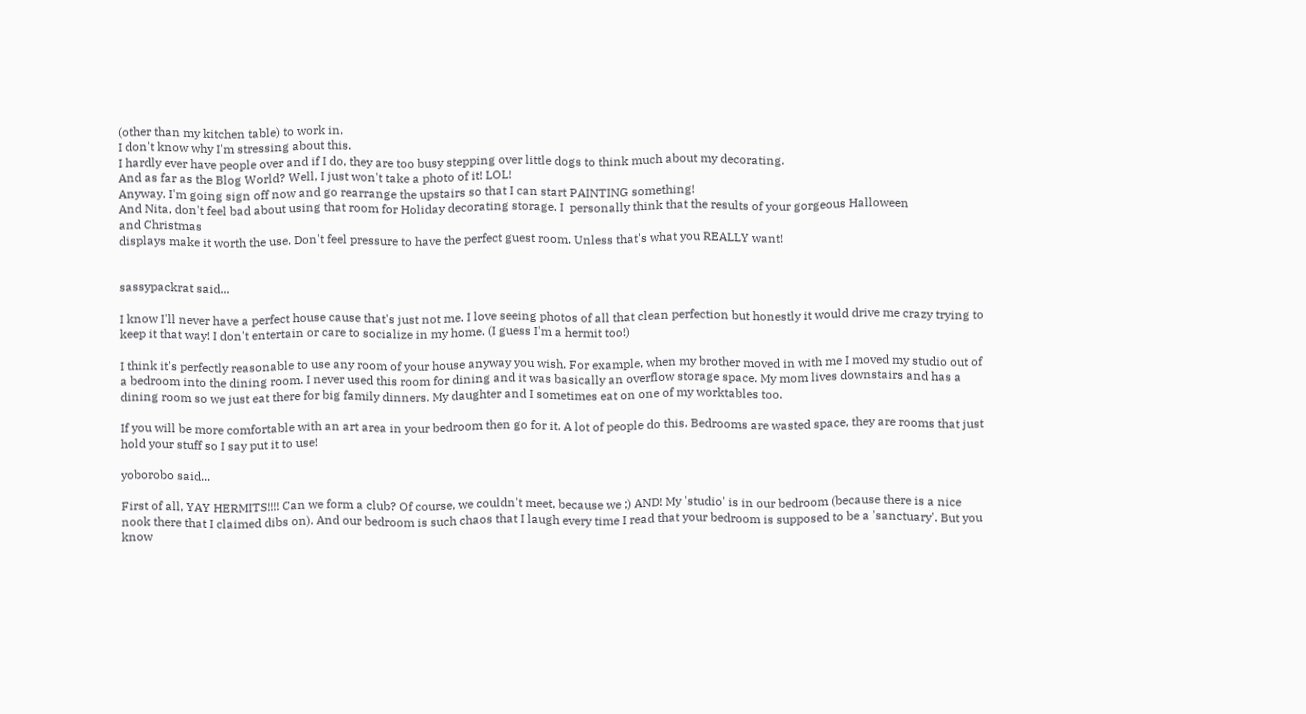(other than my kitchen table) to work in.
I don't know why I'm stressing about this.
I hardly ever have people over and if I do, they are too busy stepping over little dogs to think much about my decorating.
And as far as the Blog World? Well, I just won't take a photo of it! LOL!
Anyway. I'm going sign off now and go rearrange the upstairs so that I can start PAINTING something!
And Nita, don't feel bad about using that room for Holiday decorating storage. I  personally think that the results of your gorgeous Halloween
and Christmas
displays make it worth the use. Don't feel pressure to have the perfect guest room. Unless that's what you REALLY want!


sassypackrat said...

I know I'll never have a perfect house cause that's just not me. I love seeing photos of all that clean perfection but honestly it would drive me crazy trying to keep it that way! I don't entertain or care to socialize in my home. (I guess I'm a hermit too!)

I think it's perfectly reasonable to use any room of your house anyway you wish. For example, when my brother moved in with me I moved my studio out of a bedroom into the dining room. I never used this room for dining and it was basically an overflow storage space. My mom lives downstairs and has a dining room so we just eat there for big family dinners. My daughter and I sometimes eat on one of my worktables too.

If you will be more comfortable with an art area in your bedroom then go for it. A lot of people do this. Bedrooms are wasted space, they are rooms that just hold your stuff so I say put it to use!

yoborobo said...

First of all, YAY HERMITS!!!! Can we form a club? Of course, we couldn't meet, because we ;) AND! My 'studio' is in our bedroom (because there is a nice nook there that I claimed dibs on). And our bedroom is such chaos that I laugh every time I read that your bedroom is supposed to be a 'sanctuary'. But you know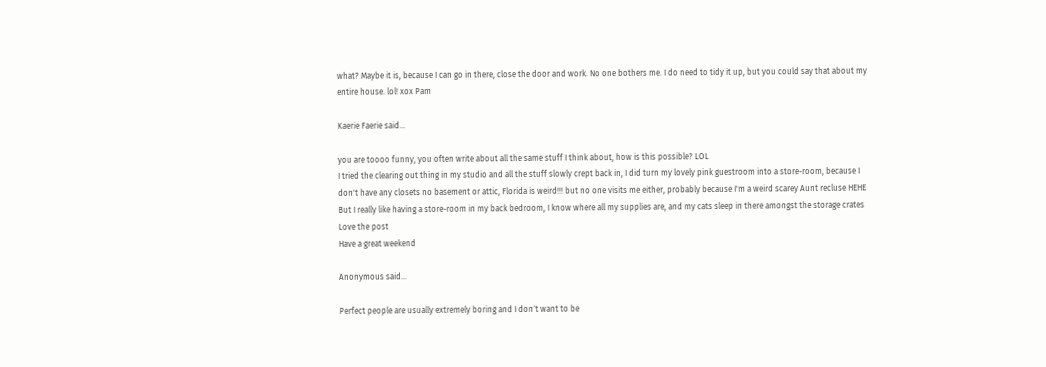what? Maybe it is, because I can go in there, close the door and work. No one bothers me. I do need to tidy it up, but you could say that about my entire house. lol! xox Pam

Kaerie Faerie said...

you are toooo funny, you often write about all the same stuff I think about, how is this possible? LOL
I tried the clearing out thing in my studio and all the stuff slowly crept back in, I did turn my lovely pink guestroom into a store-room, because I don't have any closets no basement or attic, Florida is weird!!! but no one visits me either, probably because I'm a weird scarey Aunt recluse HEHE
But I really like having a store-room in my back bedroom, I know where all my supplies are, and my cats sleep in there amongst the storage crates
Love the post
Have a great weekend

Anonymous said...

Perfect people are usually extremely boring and I don´t want to be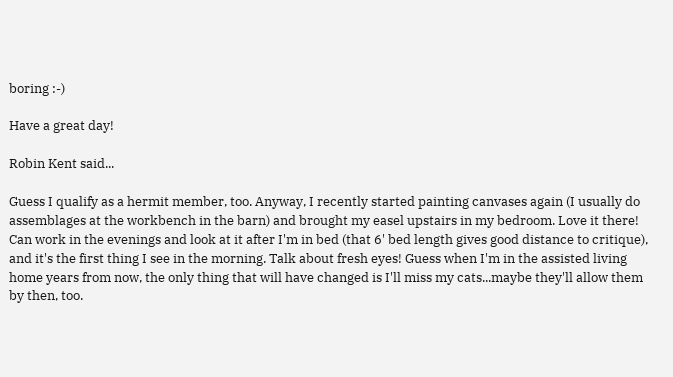boring :-)

Have a great day!

Robin Kent said...

Guess I qualify as a hermit member, too. Anyway, I recently started painting canvases again (I usually do assemblages at the workbench in the barn) and brought my easel upstairs in my bedroom. Love it there! Can work in the evenings and look at it after I'm in bed (that 6' bed length gives good distance to critique), and it's the first thing I see in the morning. Talk about fresh eyes! Guess when I'm in the assisted living home years from now, the only thing that will have changed is I'll miss my cats...maybe they'll allow them by then, too.